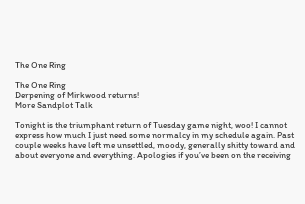The One Ring

The One Ring
Derpening of Mirkwood returns!
More Sandplot Talk

Tonight is the triumphant return of Tuesday game night, woo! I cannot express how much I just need some normalcy in my schedule again. Past couple weeks have left me unsettled, moody, generally shitty toward and about everyone and everything. Apologies if you’ve been on the receiving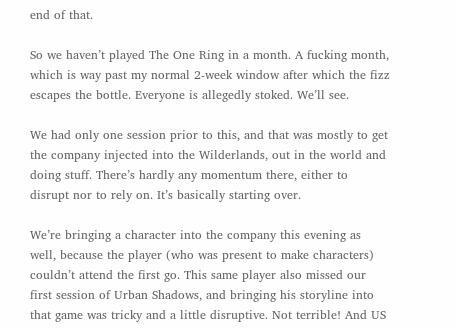end of that.

So we haven’t played The One Ring in a month. A fucking month, which is way past my normal 2-week window after which the fizz escapes the bottle. Everyone is allegedly stoked. We’ll see.

We had only one session prior to this, and that was mostly to get the company injected into the Wilderlands, out in the world and doing stuff. There’s hardly any momentum there, either to disrupt nor to rely on. It’s basically starting over.

We’re bringing a character into the company this evening as well, because the player (who was present to make characters) couldn’t attend the first go. This same player also missed our first session of Urban Shadows, and bringing his storyline into that game was tricky and a little disruptive. Not terrible! And US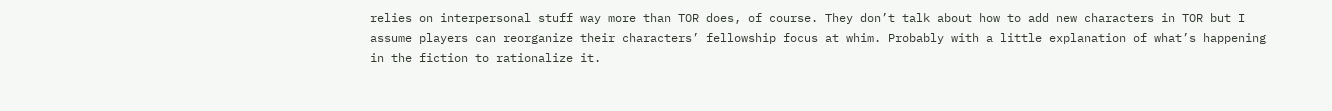relies on interpersonal stuff way more than TOR does, of course. They don’t talk about how to add new characters in TOR but I assume players can reorganize their characters’ fellowship focus at whim. Probably with a little explanation of what’s happening in the fiction to rationalize it.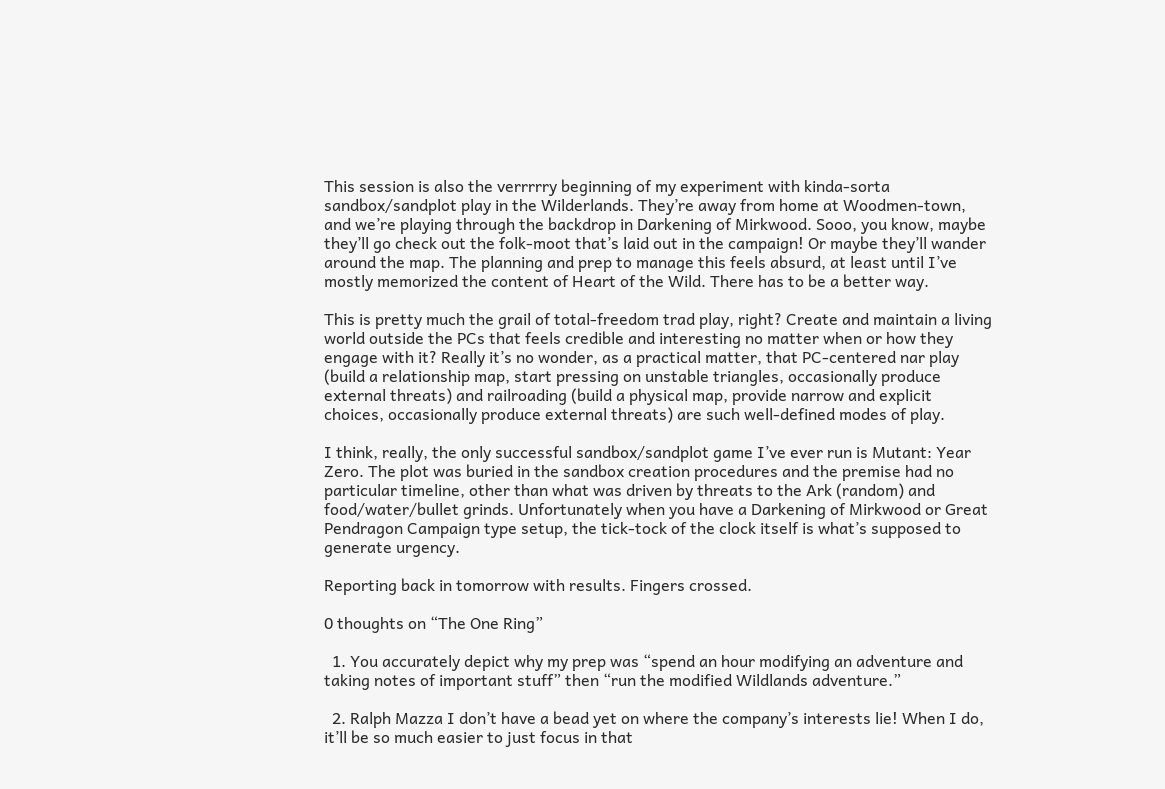This session is also the verrrrry beginning of my experiment with kinda-sorta sandbox/sandplot play in the Wilderlands. They’re away from home at Woodmen-town, and we’re playing through the backdrop in Darkening of Mirkwood. Sooo, you know, maybe they’ll go check out the folk-moot that’s laid out in the campaign! Or maybe they’ll wander around the map. The planning and prep to manage this feels absurd, at least until I’ve mostly memorized the content of Heart of the Wild. There has to be a better way.

This is pretty much the grail of total-freedom trad play, right? Create and maintain a living world outside the PCs that feels credible and interesting no matter when or how they engage with it? Really it’s no wonder, as a practical matter, that PC-centered nar play (build a relationship map, start pressing on unstable triangles, occasionally produce external threats) and railroading (build a physical map, provide narrow and explicit choices, occasionally produce external threats) are such well-defined modes of play.

I think, really, the only successful sandbox/sandplot game I’ve ever run is Mutant: Year Zero. The plot was buried in the sandbox creation procedures and the premise had no particular timeline, other than what was driven by threats to the Ark (random) and food/water/bullet grinds. Unfortunately when you have a Darkening of Mirkwood or Great Pendragon Campaign type setup, the tick-tock of the clock itself is what’s supposed to generate urgency.

Reporting back in tomorrow with results. Fingers crossed.

0 thoughts on “The One Ring”

  1. You accurately depict why my prep was “spend an hour modifying an adventure and taking notes of important stuff” then “run the modified Wildlands adventure.”

  2. Ralph Mazza I don’t have a bead yet on where the company’s interests lie! When I do, it’ll be so much easier to just focus in that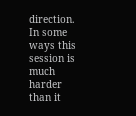direction. In some ways this session is much harder than it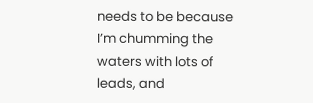needs to be because I’m chumming the waters with lots of leads, and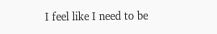I feel like I need to be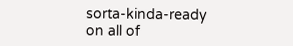sorta-kinda-ready on all of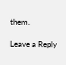them.

Leave a Reply